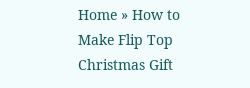Home » How to Make Flip Top Christmas Gift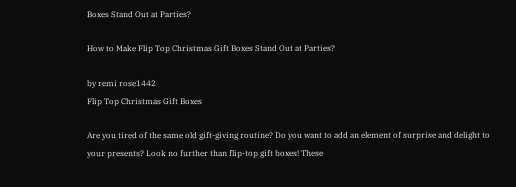Boxes Stand Out at Parties?

How to Make Flip Top Christmas Gift Boxes Stand Out at Parties?

by remi rose1442
Flip Top Christmas Gift Boxes

Are you tired of the same old gift-giving routine? Do you want to add an element of surprise and delight to your presents? Look no further than flip-top gift boxes! These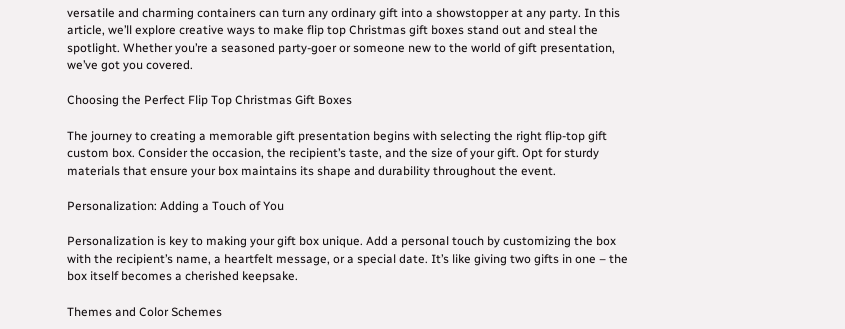versatile and charming containers can turn any ordinary gift into a showstopper at any party. In this article, we’ll explore creative ways to make flip top Christmas gift boxes stand out and steal the spotlight. Whether you’re a seasoned party-goer or someone new to the world of gift presentation, we’ve got you covered.

Choosing the Perfect Flip Top Christmas Gift Boxes

The journey to creating a memorable gift presentation begins with selecting the right flip-top gift custom box. Consider the occasion, the recipient’s taste, and the size of your gift. Opt for sturdy materials that ensure your box maintains its shape and durability throughout the event.

Personalization: Adding a Touch of You

Personalization is key to making your gift box unique. Add a personal touch by customizing the box with the recipient’s name, a heartfelt message, or a special date. It’s like giving two gifts in one – the box itself becomes a cherished keepsake.

Themes and Color Schemes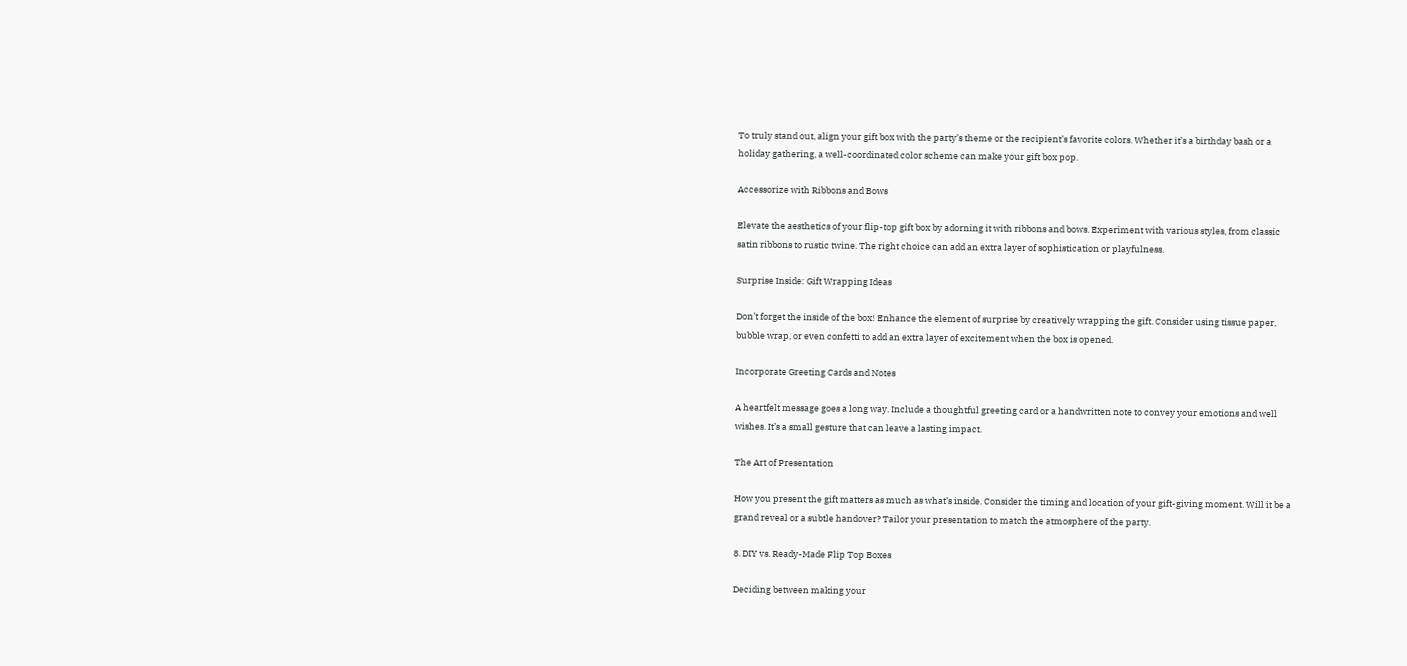To truly stand out, align your gift box with the party’s theme or the recipient’s favorite colors. Whether it’s a birthday bash or a holiday gathering, a well-coordinated color scheme can make your gift box pop.

Accessorize with Ribbons and Bows

Elevate the aesthetics of your flip-top gift box by adorning it with ribbons and bows. Experiment with various styles, from classic satin ribbons to rustic twine. The right choice can add an extra layer of sophistication or playfulness.

Surprise Inside: Gift Wrapping Ideas

Don’t forget the inside of the box! Enhance the element of surprise by creatively wrapping the gift. Consider using tissue paper, bubble wrap, or even confetti to add an extra layer of excitement when the box is opened.

Incorporate Greeting Cards and Notes

A heartfelt message goes a long way. Include a thoughtful greeting card or a handwritten note to convey your emotions and well wishes. It’s a small gesture that can leave a lasting impact.

The Art of Presentation

How you present the gift matters as much as what’s inside. Consider the timing and location of your gift-giving moment. Will it be a grand reveal or a subtle handover? Tailor your presentation to match the atmosphere of the party.

8. DIY vs. Ready-Made Flip Top Boxes

Deciding between making your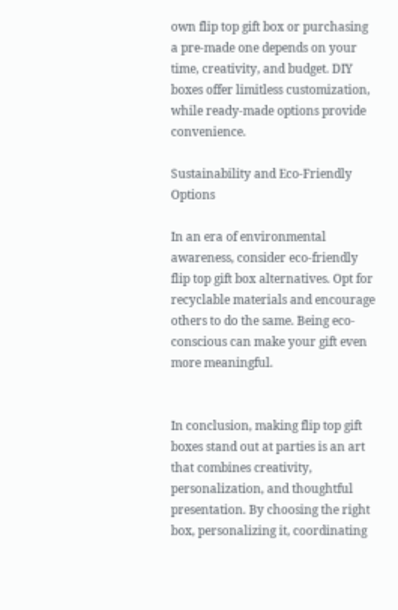own flip top gift box or purchasing a pre-made one depends on your time, creativity, and budget. DIY boxes offer limitless customization, while ready-made options provide convenience.

Sustainability and Eco-Friendly Options

In an era of environmental awareness, consider eco-friendly flip top gift box alternatives. Opt for recyclable materials and encourage others to do the same. Being eco-conscious can make your gift even more meaningful.


In conclusion, making flip top gift boxes stand out at parties is an art that combines creativity, personalization, and thoughtful presentation. By choosing the right box, personalizing it, coordinating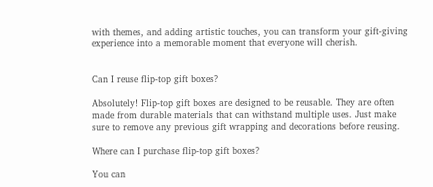with themes, and adding artistic touches, you can transform your gift-giving experience into a memorable moment that everyone will cherish.


Can I reuse flip-top gift boxes?

Absolutely! Flip-top gift boxes are designed to be reusable. They are often made from durable materials that can withstand multiple uses. Just make sure to remove any previous gift wrapping and decorations before reusing.

Where can I purchase flip-top gift boxes?

You can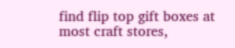find flip top gift boxes at most craft stores,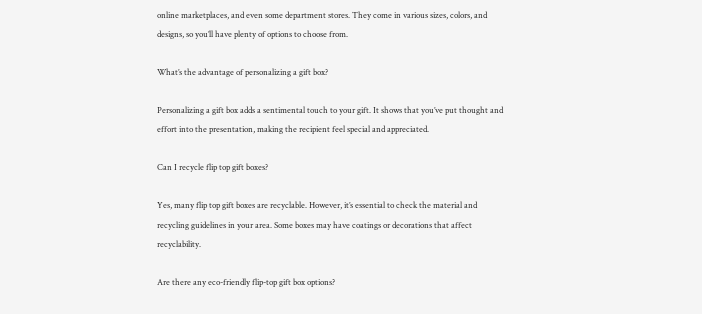online marketplaces, and even some department stores. They come in various sizes, colors, and designs, so you’ll have plenty of options to choose from.

What’s the advantage of personalizing a gift box?

Personalizing a gift box adds a sentimental touch to your gift. It shows that you’ve put thought and effort into the presentation, making the recipient feel special and appreciated.

Can I recycle flip top gift boxes?

Yes, many flip top gift boxes are recyclable. However, it’s essential to check the material and recycling guidelines in your area. Some boxes may have coatings or decorations that affect recyclability.

Are there any eco-friendly flip-top gift box options?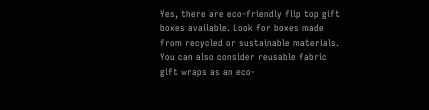Yes, there are eco-friendly flip top gift boxes available. Look for boxes made from recycled or sustainable materials. You can also consider reusable fabric gift wraps as an eco-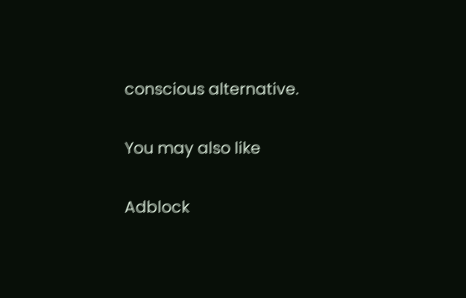conscious alternative.

You may also like

Adblock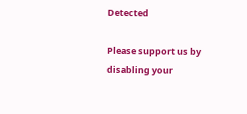Detected

Please support us by disabling your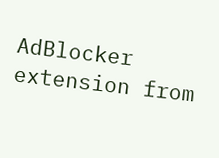AdBlocker extension from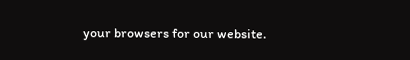your browsers for our website.